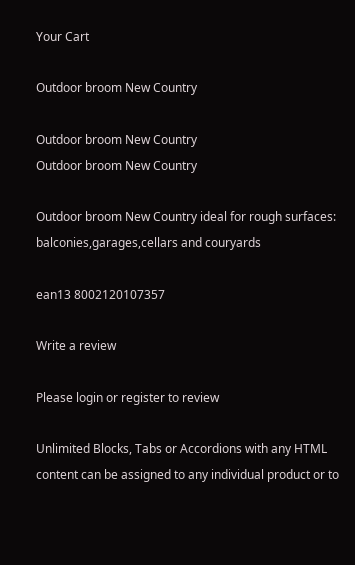Your Cart

Outdoor broom New Country

Outdoor broom New Country
Outdoor broom New Country

Outdoor broom New Country ideal for rough surfaces: balconies,garages,cellars and couryards

ean13 8002120107357

Write a review

Please login or register to review

Unlimited Blocks, Tabs or Accordions with any HTML content can be assigned to any individual product or to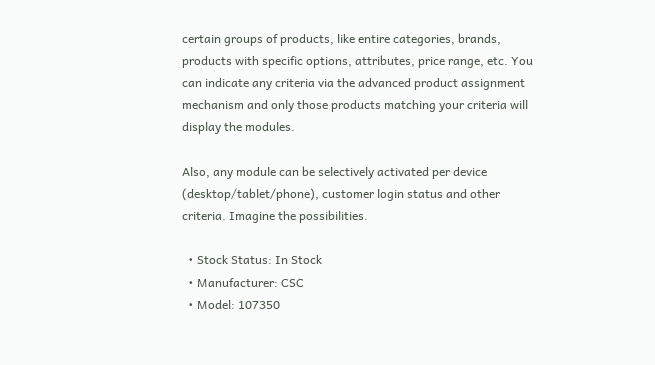certain groups of products, like entire categories, brands, products with specific options, attributes, price range, etc. You can indicate any criteria via the advanced product assignment mechanism and only those products matching your criteria will display the modules.

Also, any module can be selectively activated per device (desktop/tablet/phone), customer login status and other criteria. Imagine the possibilities.

  • Stock Status: In Stock
  • Manufacturer: CSC
  • Model: 107350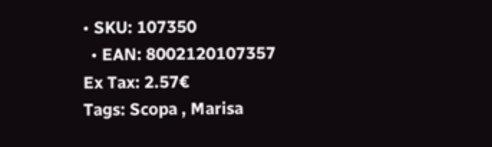• SKU: 107350
  • EAN: 8002120107357
Ex Tax: 2.57€
Tags: Scopa , Marisa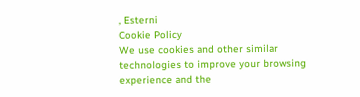, Esterni
Cookie Policy
We use cookies and other similar technologies to improve your browsing experience and the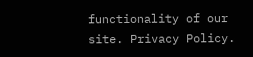functionality of our site. Privacy Policy.